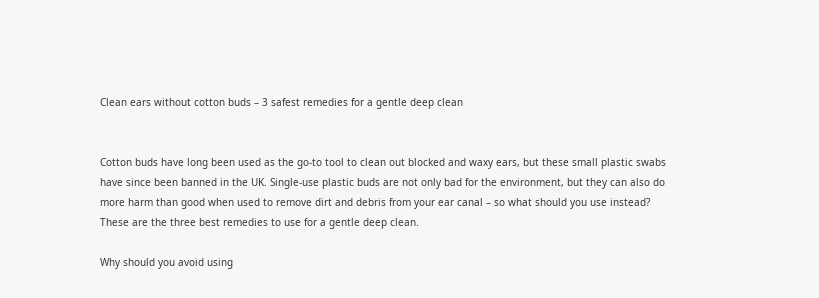Clean ears without cotton buds – 3 safest remedies for a gentle deep clean


Cotton buds have long been used as the go-to tool to clean out blocked and waxy ears, but these small plastic swabs have since been banned in the UK. Single-use plastic buds are not only bad for the environment, but they can also do more harm than good when used to remove dirt and debris from your ear canal – so what should you use instead? These are the three best remedies to use for a gentle deep clean.

Why should you avoid using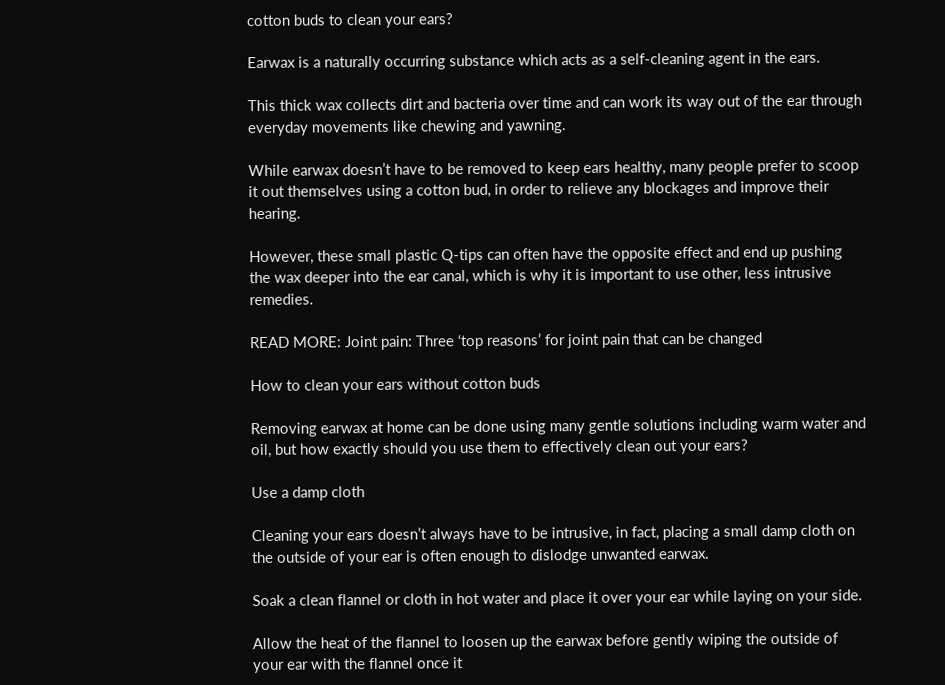cotton buds to clean your ears?

Earwax is a naturally occurring substance which acts as a self-cleaning agent in the ears.

This thick wax collects dirt and bacteria over time and can work its way out of the ear through everyday movements like chewing and yawning.

While earwax doesn’t have to be removed to keep ears healthy, many people prefer to scoop it out themselves using a cotton bud, in order to relieve any blockages and improve their hearing.

However, these small plastic Q-tips can often have the opposite effect and end up pushing the wax deeper into the ear canal, which is why it is important to use other, less intrusive remedies.

READ MORE: Joint pain: Three ‘top reasons’ for joint pain that can be changed

How to clean your ears without cotton buds

Removing earwax at home can be done using many gentle solutions including warm water and oil, but how exactly should you use them to effectively clean out your ears?

Use a damp cloth

Cleaning your ears doesn’t always have to be intrusive, in fact, placing a small damp cloth on the outside of your ear is often enough to dislodge unwanted earwax.

Soak a clean flannel or cloth in hot water and place it over your ear while laying on your side.

Allow the heat of the flannel to loosen up the earwax before gently wiping the outside of your ear with the flannel once it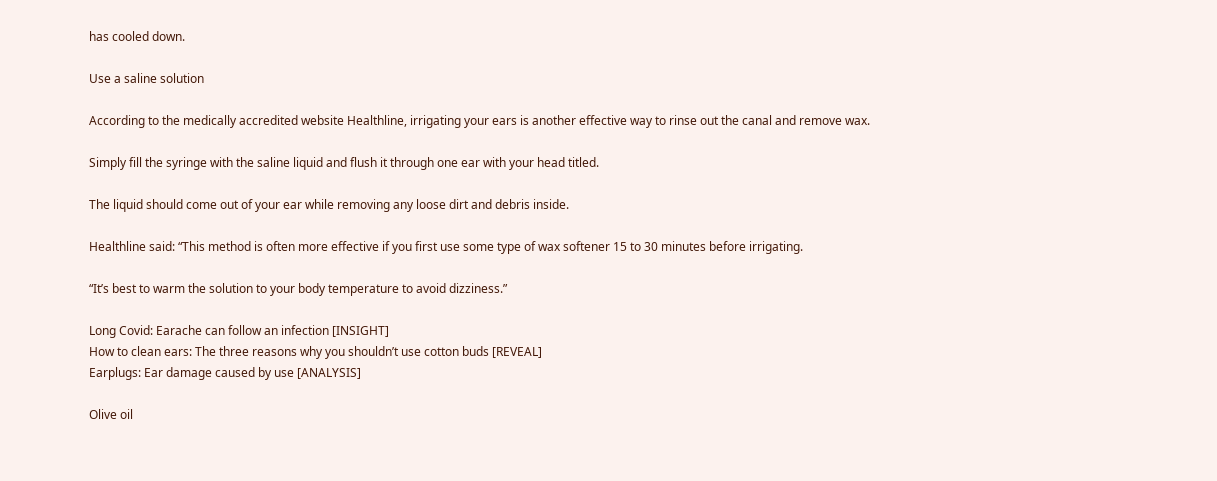has cooled down.

Use a saline solution

According to the medically accredited website Healthline, irrigating your ears is another effective way to rinse out the canal and remove wax.

Simply fill the syringe with the saline liquid and flush it through one ear with your head titled.

The liquid should come out of your ear while removing any loose dirt and debris inside.

Healthline said: “This method is often more effective if you first use some type of wax softener 15 to 30 minutes before irrigating.

“It’s best to warm the solution to your body temperature to avoid dizziness.”

Long Covid: Earache can follow an infection [INSIGHT]
How to clean ears: The three reasons why you shouldn’t use cotton buds [REVEAL]
Earplugs: Ear damage caused by use [ANALYSIS]

Olive oil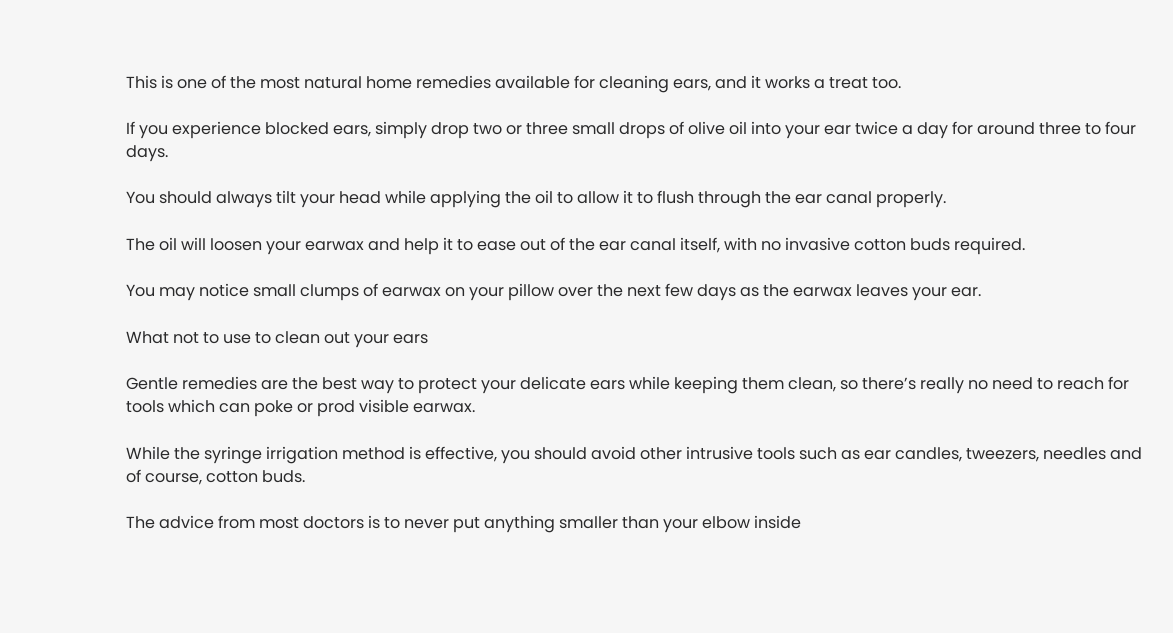This is one of the most natural home remedies available for cleaning ears, and it works a treat too.

If you experience blocked ears, simply drop two or three small drops of olive oil into your ear twice a day for around three to four days.

You should always tilt your head while applying the oil to allow it to flush through the ear canal properly.

The oil will loosen your earwax and help it to ease out of the ear canal itself, with no invasive cotton buds required.

You may notice small clumps of earwax on your pillow over the next few days as the earwax leaves your ear.

What not to use to clean out your ears

Gentle remedies are the best way to protect your delicate ears while keeping them clean, so there’s really no need to reach for tools which can poke or prod visible earwax.

While the syringe irrigation method is effective, you should avoid other intrusive tools such as ear candles, tweezers, needles and of course, cotton buds.

The advice from most doctors is to never put anything smaller than your elbow inside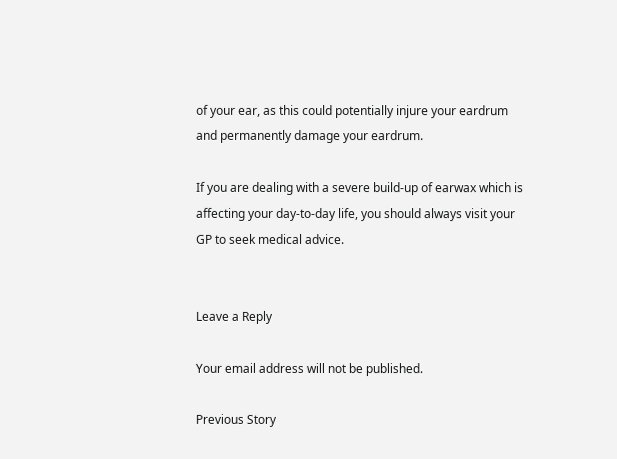of your ear, as this could potentially injure your eardrum and permanently damage your eardrum.

If you are dealing with a severe build-up of earwax which is affecting your day-to-day life, you should always visit your GP to seek medical advice.


Leave a Reply

Your email address will not be published.

Previous Story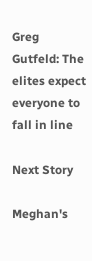Greg Gutfeld: The elites expect everyone to fall in line

Next Story

Meghan's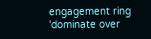engagement ring 'dominate over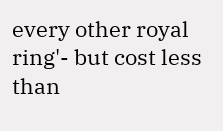every other royal ring'- but cost less than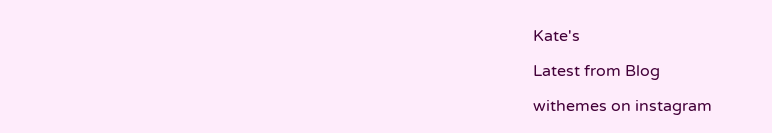Kate's

Latest from Blog

withemes on instagram